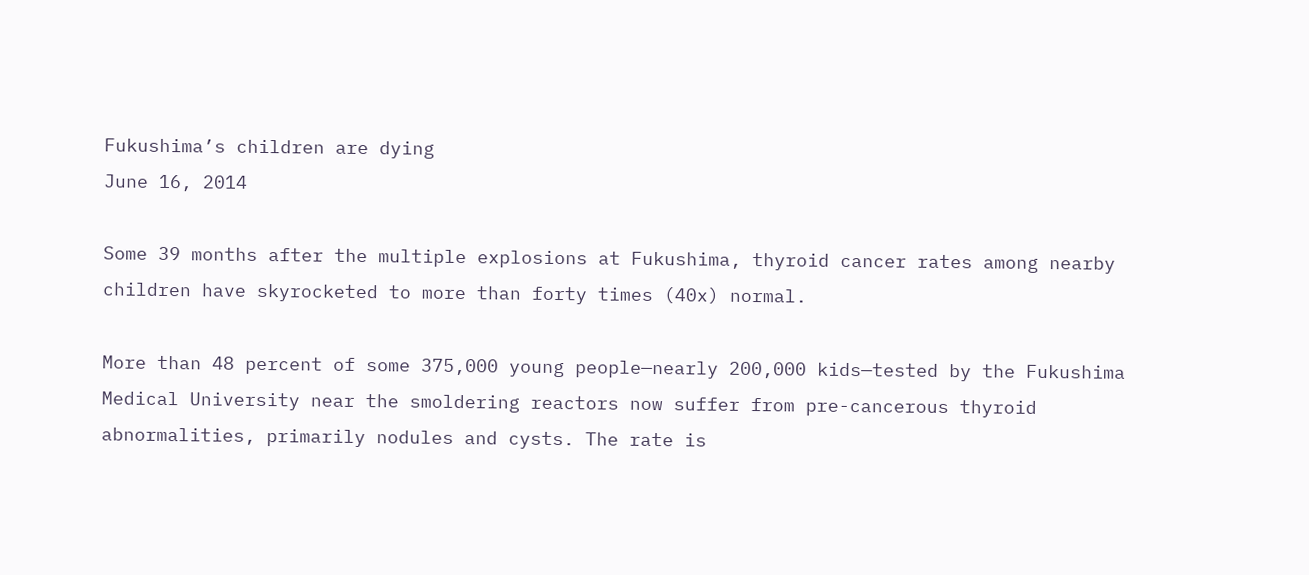Fukushima’s children are dying
June 16, 2014

Some 39 months after the multiple explosions at Fukushima, thyroid cancer rates among nearby children have skyrocketed to more than forty times (40x) normal.

More than 48 percent of some 375,000 young people—nearly 200,000 kids—tested by the Fukushima Medical University near the smoldering reactors now suffer from pre-cancerous thyroid abnormalities, primarily nodules and cysts. The rate is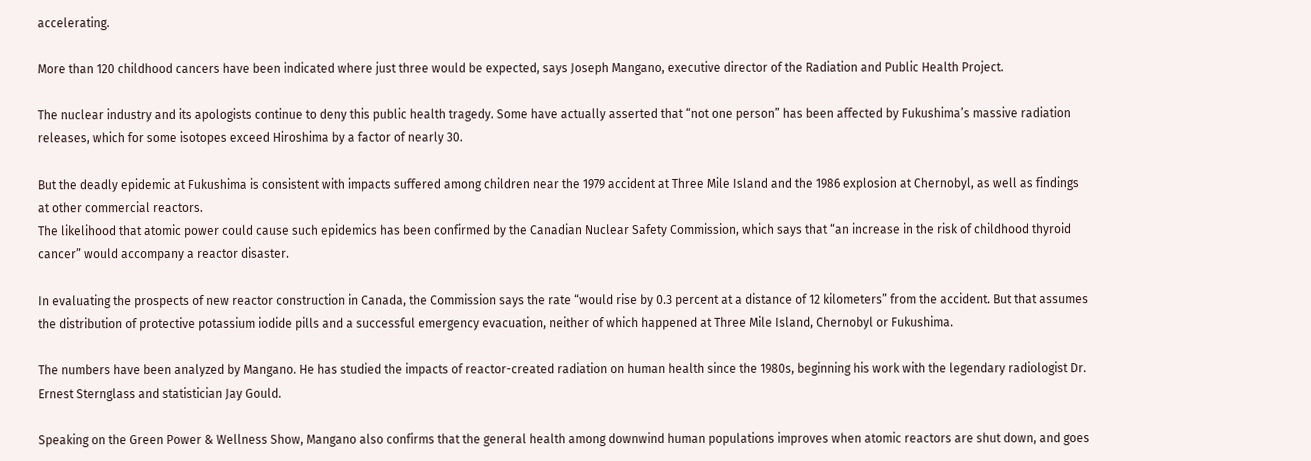accelerating.

More than 120 childhood cancers have been indicated where just three would be expected, says Joseph Mangano, executive director of the Radiation and Public Health Project.

The nuclear industry and its apologists continue to deny this public health tragedy. Some have actually asserted that “not one person” has been affected by Fukushima’s massive radiation releases, which for some isotopes exceed Hiroshima by a factor of nearly 30.

But the deadly epidemic at Fukushima is consistent with impacts suffered among children near the 1979 accident at Three Mile Island and the 1986 explosion at Chernobyl, as well as findings at other commercial reactors.
The likelihood that atomic power could cause such epidemics has been confirmed by the Canadian Nuclear Safety Commission, which says that “an increase in the risk of childhood thyroid cancer” would accompany a reactor disaster.

In evaluating the prospects of new reactor construction in Canada, the Commission says the rate “would rise by 0.3 percent at a distance of 12 kilometers” from the accident. But that assumes the distribution of protective potassium iodide pills and a successful emergency evacuation, neither of which happened at Three Mile Island, Chernobyl or Fukushima.

The numbers have been analyzed by Mangano. He has studied the impacts of reactor-created radiation on human health since the 1980s, beginning his work with the legendary radiologist Dr. Ernest Sternglass and statistician Jay Gould.

Speaking on the Green Power & Wellness Show, Mangano also confirms that the general health among downwind human populations improves when atomic reactors are shut down, and goes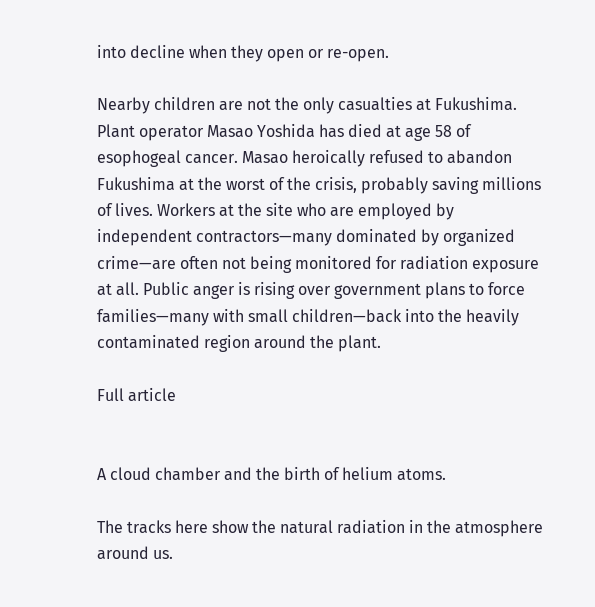into decline when they open or re-open.

Nearby children are not the only casualties at Fukushima. Plant operator Masao Yoshida has died at age 58 of esophogeal cancer. Masao heroically refused to abandon Fukushima at the worst of the crisis, probably saving millions of lives. Workers at the site who are employed by independent contractors—many dominated by organized crime—are often not being monitored for radiation exposure at all. Public anger is rising over government plans to force families—many with small children—back into the heavily contaminated region around the plant.

Full article


A cloud chamber and the birth of helium atoms.

The tracks here show the natural radiation in the atmosphere around us.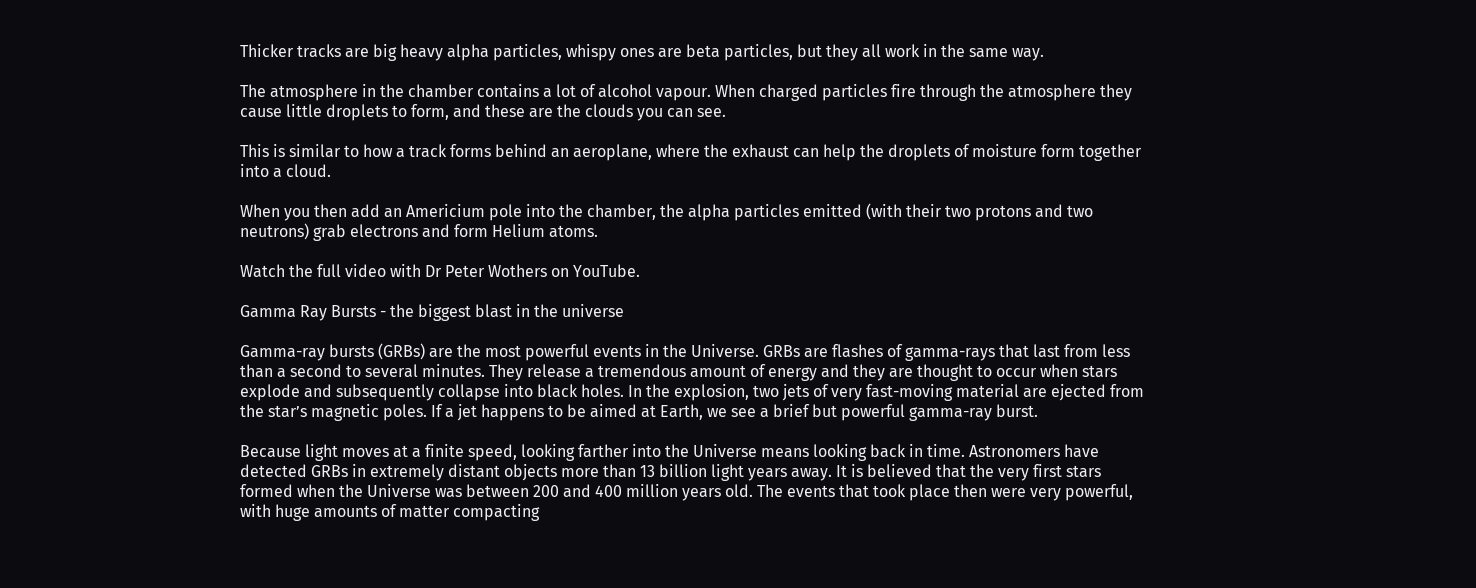Thicker tracks are big heavy alpha particles, whispy ones are beta particles, but they all work in the same way.

The atmosphere in the chamber contains a lot of alcohol vapour. When charged particles fire through the atmosphere they cause little droplets to form, and these are the clouds you can see.

This is similar to how a track forms behind an aeroplane, where the exhaust can help the droplets of moisture form together into a cloud.

When you then add an Americium pole into the chamber, the alpha particles emitted (with their two protons and two neutrons) grab electrons and form Helium atoms.

Watch the full video with Dr Peter Wothers on YouTube.

Gamma Ray Bursts - the biggest blast in the universe

Gamma-ray bursts (GRBs) are the most powerful events in the Universe. GRBs are flashes of gamma-rays that last from less than a second to several minutes. They release a tremendous amount of energy and they are thought to occur when stars explode and subsequently collapse into black holes. In the explosion, two jets of very fast-moving material are ejected from the star’s magnetic poles. If a jet happens to be aimed at Earth, we see a brief but powerful gamma-ray burst.

Because light moves at a finite speed, looking farther into the Universe means looking back in time. Astronomers have detected GRBs in extremely distant objects more than 13 billion light years away. It is believed that the very first stars formed when the Universe was between 200 and 400 million years old. The events that took place then were very powerful, with huge amounts of matter compacting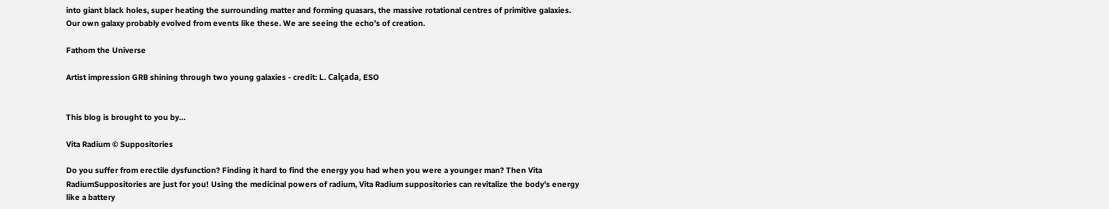into giant black holes, super heating the surrounding matter and forming quasars, the massive rotational centres of primitive galaxies. Our own galaxy probably evolved from events like these. We are seeing the echo’s of creation.

Fathom the Universe

Artist impression GRB shining through two young galaxies - credit: L. Calçada, ESO


This blog is brought to you by…

Vita Radium © Suppositories

Do you suffer from erectile dysfunction? Finding it hard to find the energy you had when you were a younger man? Then Vita RadiumSuppositories are just for you! Using the medicinal powers of radium, Vita Radium suppositories can revitalize the body’s energy like a battery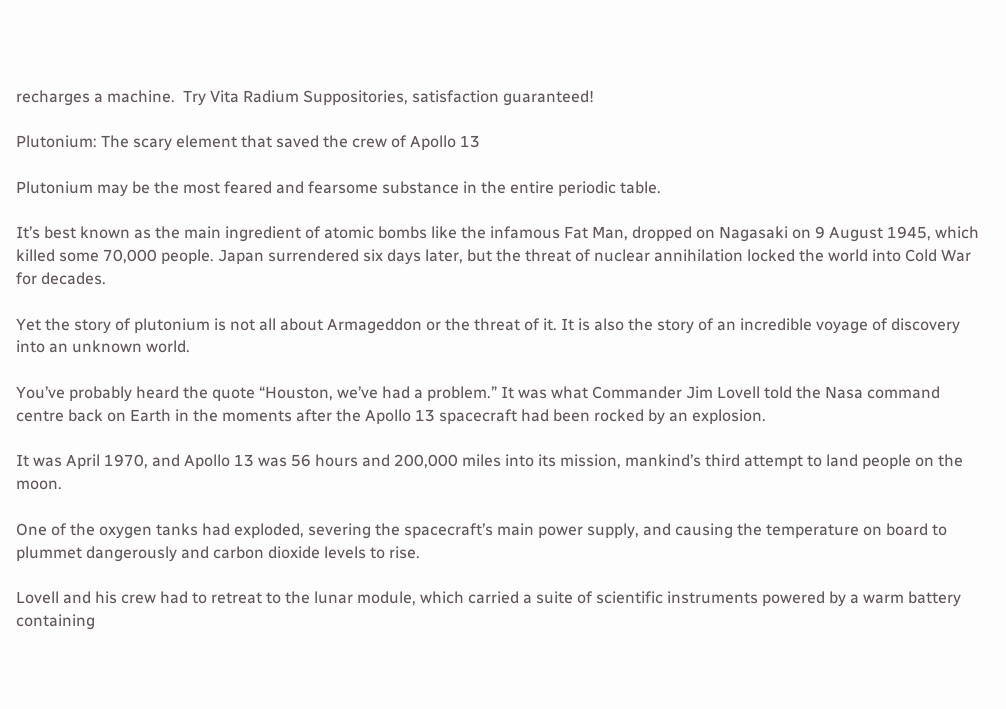recharges a machine.  Try Vita Radium Suppositories, satisfaction guaranteed!

Plutonium: The scary element that saved the crew of Apollo 13

Plutonium may be the most feared and fearsome substance in the entire periodic table.

It’s best known as the main ingredient of atomic bombs like the infamous Fat Man, dropped on Nagasaki on 9 August 1945, which killed some 70,000 people. Japan surrendered six days later, but the threat of nuclear annihilation locked the world into Cold War for decades.

Yet the story of plutonium is not all about Armageddon or the threat of it. It is also the story of an incredible voyage of discovery into an unknown world.

You’ve probably heard the quote “Houston, we’ve had a problem.” It was what Commander Jim Lovell told the Nasa command centre back on Earth in the moments after the Apollo 13 spacecraft had been rocked by an explosion.

It was April 1970, and Apollo 13 was 56 hours and 200,000 miles into its mission, mankind’s third attempt to land people on the moon.

One of the oxygen tanks had exploded, severing the spacecraft’s main power supply, and causing the temperature on board to plummet dangerously and carbon dioxide levels to rise.

Lovell and his crew had to retreat to the lunar module, which carried a suite of scientific instruments powered by a warm battery containing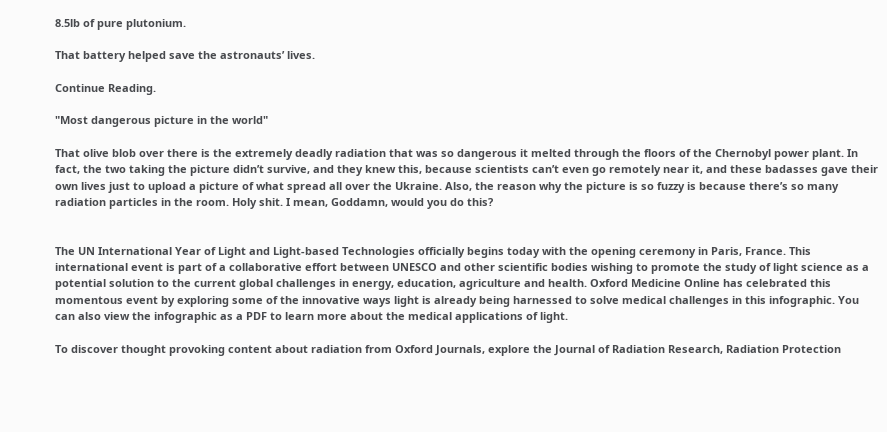8.5lb of pure plutonium.

That battery helped save the astronauts’ lives.

Continue Reading.

"Most dangerous picture in the world"

That olive blob over there is the extremely deadly radiation that was so dangerous it melted through the floors of the Chernobyl power plant. In fact, the two taking the picture didn’t survive, and they knew this, because scientists can’t even go remotely near it, and these badasses gave their own lives just to upload a picture of what spread all over the Ukraine. Also, the reason why the picture is so fuzzy is because there’s so many radiation particles in the room. Holy shit. I mean, Goddamn, would you do this?


The UN International Year of Light and Light-based Technologies officially begins today with the opening ceremony in Paris, France. This international event is part of a collaborative effort between UNESCO and other scientific bodies wishing to promote the study of light science as a potential solution to the current global challenges in energy, education, agriculture and health. Oxford Medicine Online has celebrated this momentous event by exploring some of the innovative ways light is already being harnessed to solve medical challenges in this infographic. You can also view the infographic as a PDF to learn more about the medical applications of light.

To discover thought provoking content about radiation from Oxford Journals, explore the Journal of Radiation Research, Radiation Protection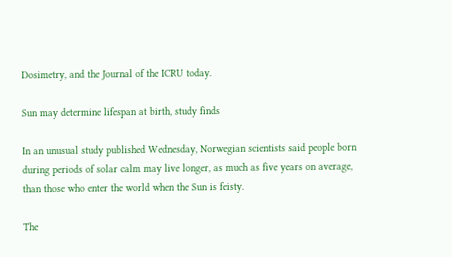Dosimetry, and the Journal of the ICRU today.

Sun may determine lifespan at birth, study finds

In an unusual study published Wednesday, Norwegian scientists said people born during periods of solar calm may live longer, as much as five years on average, than those who enter the world when the Sun is feisty.

The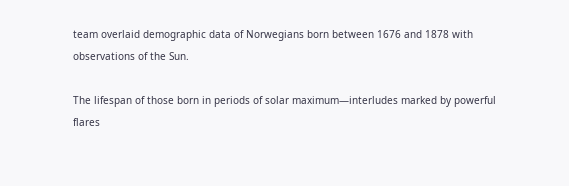team overlaid demographic data of Norwegians born between 1676 and 1878 with observations of the Sun.

The lifespan of those born in periods of solar maximum—interludes marked by powerful flares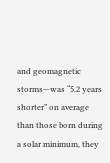and geomagnetic storms—was “5.2 years shorter” on average than those born during a solar minimum, they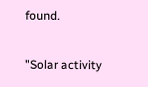found.

"Solar activity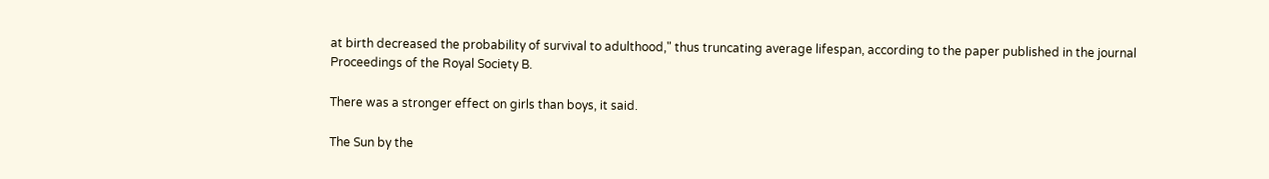at birth decreased the probability of survival to adulthood," thus truncating average lifespan, according to the paper published in the journal Proceedings of the Royal Society B.

There was a stronger effect on girls than boys, it said.

The Sun by the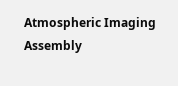Atmospheric Imaging Assembly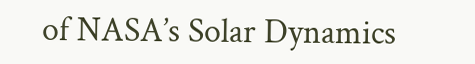of NASA’s Solar Dynamics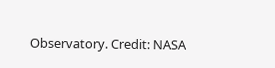Observatory. Credit: NASA